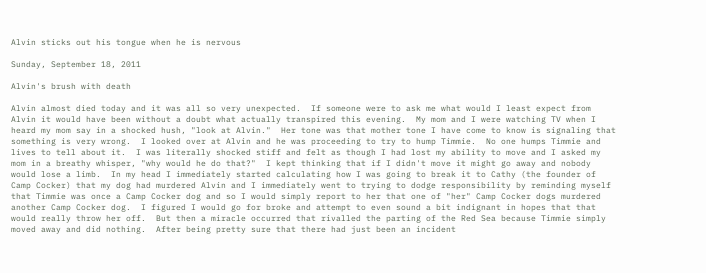Alvin sticks out his tongue when he is nervous

Sunday, September 18, 2011

Alvin's brush with death

Alvin almost died today and it was all so very unexpected.  If someone were to ask me what would I least expect from Alvin it would have been without a doubt what actually transpired this evening.  My mom and I were watching TV when I heard my mom say in a shocked hush, "look at Alvin."  Her tone was that mother tone I have come to know is signaling that something is very wrong.  I looked over at Alvin and he was proceeding to try to hump Timmie.  No one humps Timmie and lives to tell about it.  I was literally shocked stiff and felt as though I had lost my ability to move and I asked my mom in a breathy whisper, "why would he do that?"  I kept thinking that if I didn't move it might go away and nobody would lose a limb.  In my head I immediately started calculating how I was going to break it to Cathy (the founder of Camp Cocker) that my dog had murdered Alvin and I immediately went to trying to dodge responsibility by reminding myself that Timmie was once a Camp Cocker dog and so I would simply report to her that one of "her" Camp Cocker dogs murdered another Camp Cocker dog.  I figured I would go for broke and attempt to even sound a bit indignant in hopes that that would really throw her off.  But then a miracle occurred that rivalled the parting of the Red Sea because Timmie simply moved away and did nothing.  After being pretty sure that there had just been an incident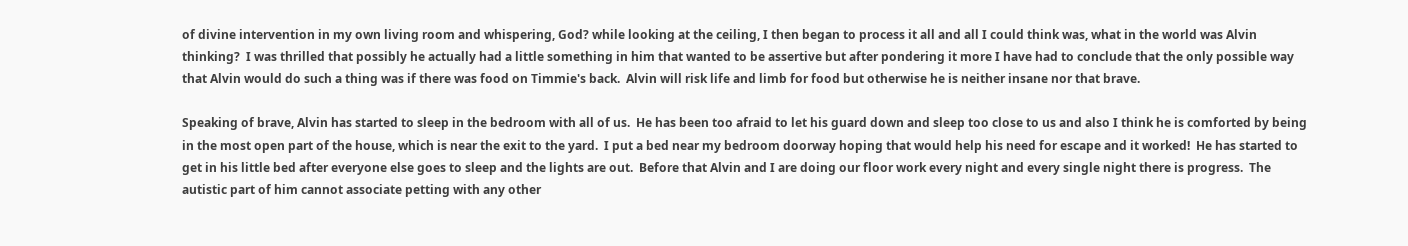of divine intervention in my own living room and whispering, God? while looking at the ceiling, I then began to process it all and all I could think was, what in the world was Alvin thinking?  I was thrilled that possibly he actually had a little something in him that wanted to be assertive but after pondering it more I have had to conclude that the only possible way that Alvin would do such a thing was if there was food on Timmie's back.  Alvin will risk life and limb for food but otherwise he is neither insane nor that brave.

Speaking of brave, Alvin has started to sleep in the bedroom with all of us.  He has been too afraid to let his guard down and sleep too close to us and also I think he is comforted by being in the most open part of the house, which is near the exit to the yard.  I put a bed near my bedroom doorway hoping that would help his need for escape and it worked!  He has started to get in his little bed after everyone else goes to sleep and the lights are out.  Before that Alvin and I are doing our floor work every night and every single night there is progress.  The autistic part of him cannot associate petting with any other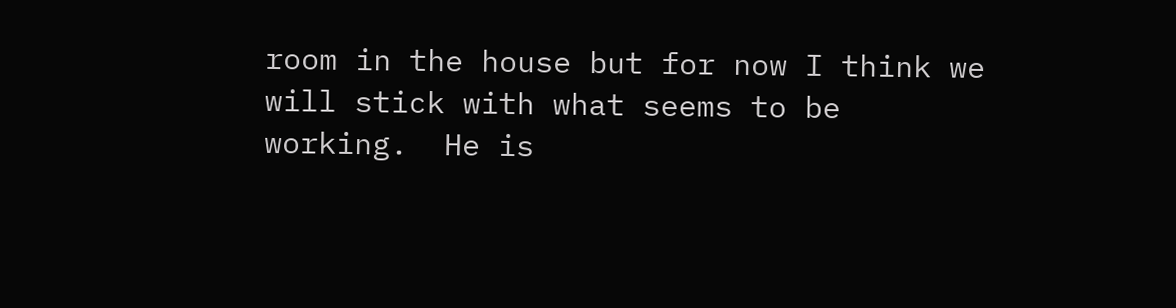room in the house but for now I think we will stick with what seems to be working.  He is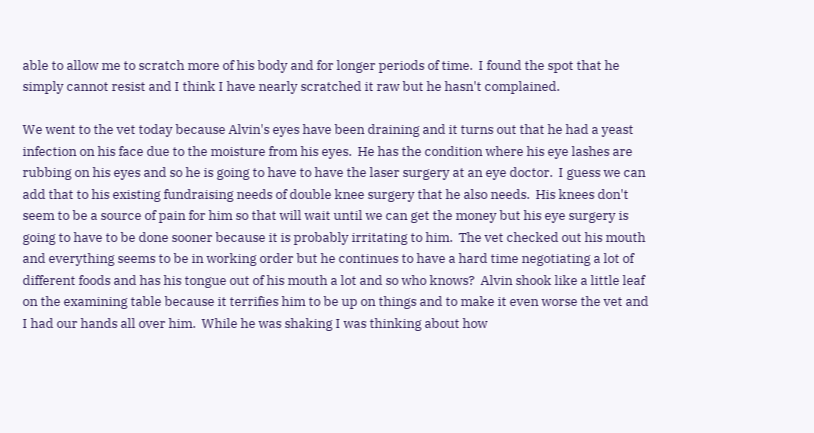able to allow me to scratch more of his body and for longer periods of time.  I found the spot that he simply cannot resist and I think I have nearly scratched it raw but he hasn't complained.

We went to the vet today because Alvin's eyes have been draining and it turns out that he had a yeast infection on his face due to the moisture from his eyes.  He has the condition where his eye lashes are rubbing on his eyes and so he is going to have to have the laser surgery at an eye doctor.  I guess we can add that to his existing fundraising needs of double knee surgery that he also needs.  His knees don't seem to be a source of pain for him so that will wait until we can get the money but his eye surgery is going to have to be done sooner because it is probably irritating to him.  The vet checked out his mouth and everything seems to be in working order but he continues to have a hard time negotiating a lot of different foods and has his tongue out of his mouth a lot and so who knows?  Alvin shook like a little leaf on the examining table because it terrifies him to be up on things and to make it even worse the vet and I had our hands all over him.  While he was shaking I was thinking about how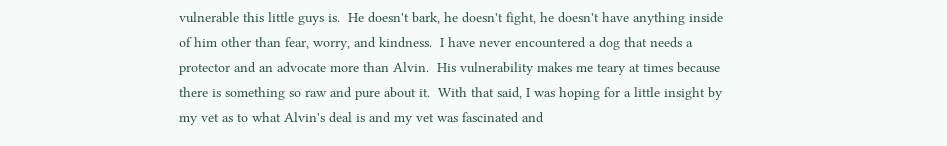vulnerable this little guys is.  He doesn't bark, he doesn't fight, he doesn't have anything inside of him other than fear, worry, and kindness.  I have never encountered a dog that needs a protector and an advocate more than Alvin.  His vulnerability makes me teary at times because there is something so raw and pure about it.  With that said, I was hoping for a little insight by my vet as to what Alvin's deal is and my vet was fascinated and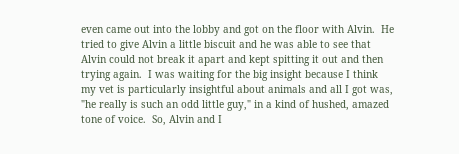even came out into the lobby and got on the floor with Alvin.  He tried to give Alvin a little biscuit and he was able to see that Alvin could not break it apart and kept spitting it out and then trying again.  I was waiting for the big insight because I think my vet is particularly insightful about animals and all I got was, "he really is such an odd little guy," in a kind of hushed, amazed tone of voice.  So, Alvin and I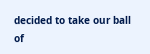decided to take our ball of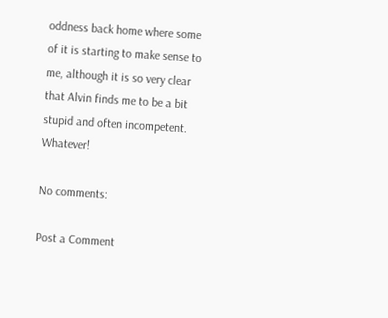oddness back home where some of it is starting to make sense to me, although it is so very clear that Alvin finds me to be a bit stupid and often incompetent.  Whatever!

No comments:

Post a Comment